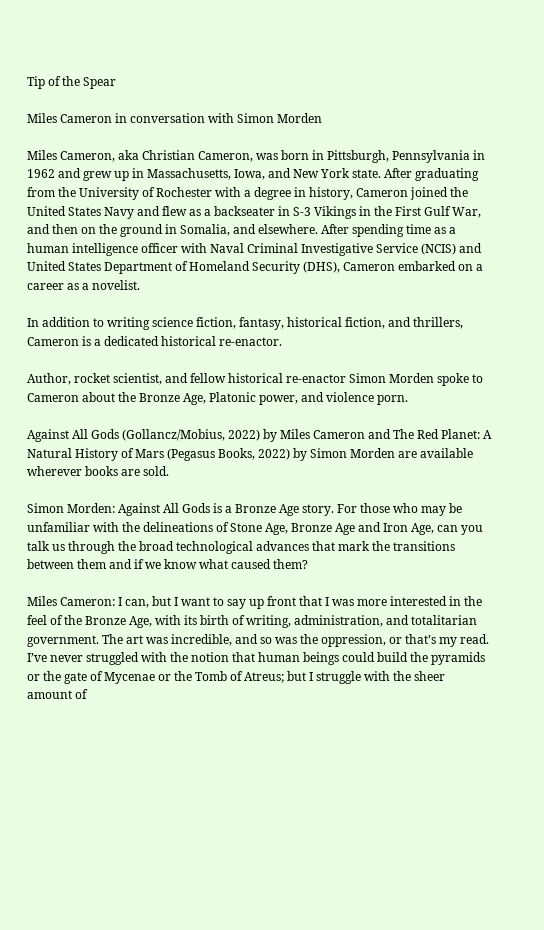Tip of the Spear

Miles Cameron in conversation with Simon Morden

Miles Cameron, aka Christian Cameron, was born in Pittsburgh, Pennsylvania in 1962 and grew up in Massachusetts, Iowa, and New York state. After graduating from the University of Rochester with a degree in history, Cameron joined the United States Navy and flew as a backseater in S-3 Vikings in the First Gulf War, and then on the ground in Somalia, and elsewhere. After spending time as a human intelligence officer with Naval Criminal Investigative Service (NCIS) and United States Department of Homeland Security (DHS), Cameron embarked on a career as a novelist.

In addition to writing science fiction, fantasy, historical fiction, and thrillers, Cameron is a dedicated historical re-enactor.

Author, rocket scientist, and fellow historical re-enactor Simon Morden spoke to Cameron about the Bronze Age, Platonic power, and violence porn.

Against All Gods (Gollancz/Mobius, 2022) by Miles Cameron and The Red Planet: A Natural History of Mars (Pegasus Books, 2022) by Simon Morden are available wherever books are sold.

Simon Morden: Against All Gods is a Bronze Age story. For those who may be unfamiliar with the delineations of Stone Age, Bronze Age and Iron Age, can you talk us through the broad technological advances that mark the transitions between them and if we know what caused them?

Miles Cameron: I can, but I want to say up front that I was more interested in the feel of the Bronze Age, with its birth of writing, administration, and totalitarian government. The art was incredible, and so was the oppression, or that’s my read. I’ve never struggled with the notion that human beings could build the pyramids or the gate of Mycenae or the Tomb of Atreus; but I struggle with the sheer amount of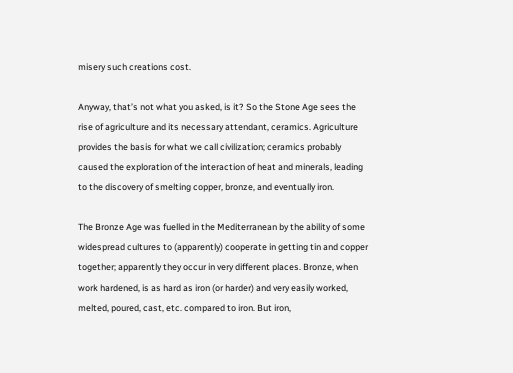misery such creations cost.

Anyway, that’s not what you asked, is it? So the Stone Age sees the rise of agriculture and its necessary attendant, ceramics. Agriculture provides the basis for what we call civilization; ceramics probably caused the exploration of the interaction of heat and minerals, leading to the discovery of smelting copper, bronze, and eventually iron.

The Bronze Age was fuelled in the Mediterranean by the ability of some widespread cultures to (apparently) cooperate in getting tin and copper together; apparently they occur in very different places. Bronze, when work hardened, is as hard as iron (or harder) and very easily worked, melted, poured, cast, etc. compared to iron. But iron,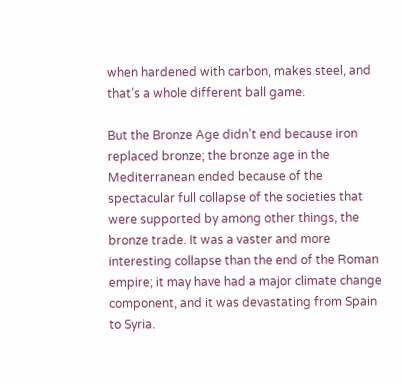when hardened with carbon, makes steel, and that’s a whole different ball game.

But the Bronze Age didn’t end because iron replaced bronze; the bronze age in the Mediterranean ended because of the spectacular full collapse of the societies that were supported by among other things, the bronze trade. It was a vaster and more interesting collapse than the end of the Roman empire; it may have had a major climate change component, and it was devastating from Spain to Syria.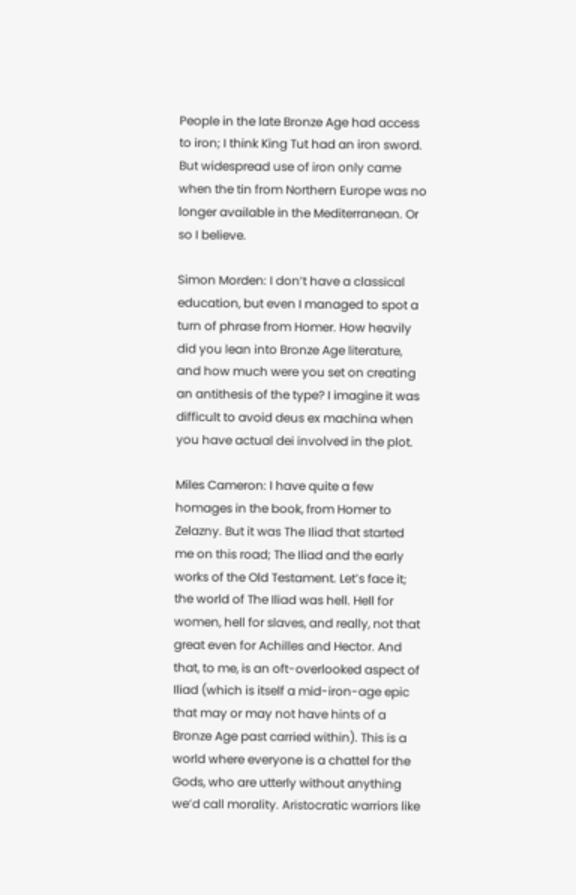People in the late Bronze Age had access to iron; I think King Tut had an iron sword. But widespread use of iron only came when the tin from Northern Europe was no longer available in the Mediterranean. Or so I believe.

Simon Morden: I don’t have a classical education, but even I managed to spot a turn of phrase from Homer. How heavily did you lean into Bronze Age literature, and how much were you set on creating an antithesis of the type? I imagine it was difficult to avoid deus ex machina when you have actual dei involved in the plot.

Miles Cameron: I have quite a few homages in the book, from Homer to Zelazny. But it was The Iliad that started me on this road; The Iliad and the early works of the Old Testament. Let’s face it; the world of The Iliad was hell. Hell for women, hell for slaves, and really, not that great even for Achilles and Hector. And that, to me, is an oft-overlooked aspect of Iliad (which is itself a mid-iron-age epic that may or may not have hints of a Bronze Age past carried within). This is a world where everyone is a chattel for the Gods, who are utterly without anything we’d call morality. Aristocratic warriors like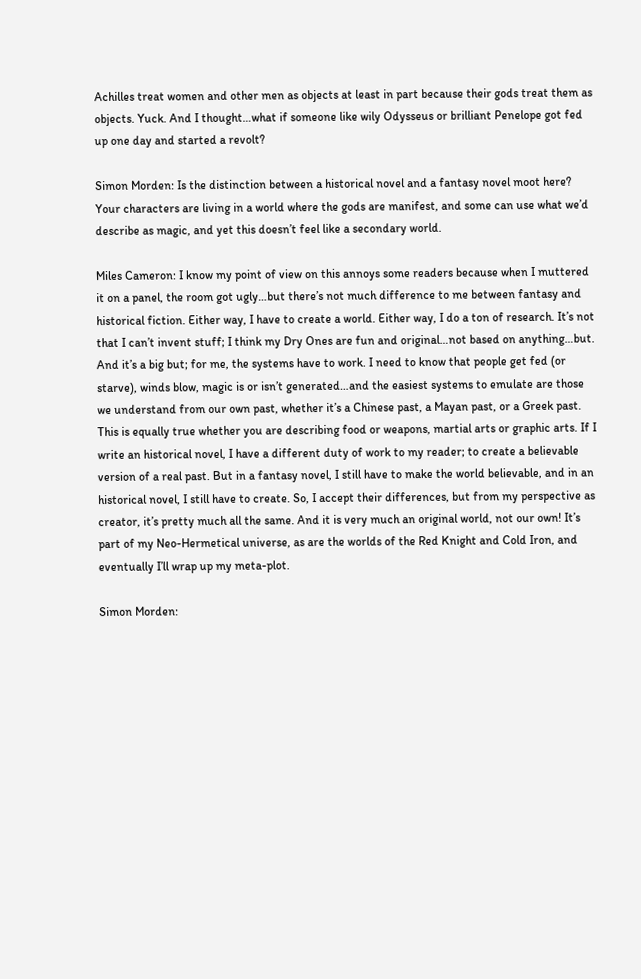Achilles treat women and other men as objects at least in part because their gods treat them as objects. Yuck. And I thought…what if someone like wily Odysseus or brilliant Penelope got fed up one day and started a revolt?

Simon Morden: Is the distinction between a historical novel and a fantasy novel moot here? Your characters are living in a world where the gods are manifest, and some can use what we’d describe as magic, and yet this doesn’t feel like a secondary world.

Miles Cameron: I know my point of view on this annoys some readers because when I muttered it on a panel, the room got ugly…but there’s not much difference to me between fantasy and historical fiction. Either way, I have to create a world. Either way, I do a ton of research. It’s not that I can’t invent stuff; I think my Dry Ones are fun and original…not based on anything…but. And it’s a big but; for me, the systems have to work. I need to know that people get fed (or starve), winds blow, magic is or isn’t generated…and the easiest systems to emulate are those we understand from our own past, whether it’s a Chinese past, a Mayan past, or a Greek past. This is equally true whether you are describing food or weapons, martial arts or graphic arts. If I write an historical novel, I have a different duty of work to my reader; to create a believable version of a real past. But in a fantasy novel, I still have to make the world believable, and in an historical novel, I still have to create. So, I accept their differences, but from my perspective as creator, it’s pretty much all the same. And it is very much an original world, not our own! It’s part of my Neo-Hermetical universe, as are the worlds of the Red Knight and Cold Iron, and eventually I’ll wrap up my meta-plot.

Simon Morden: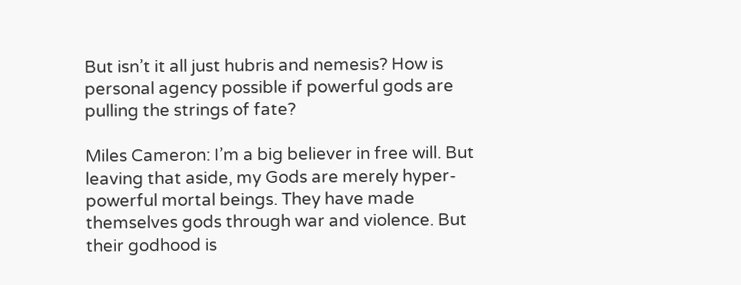But isn’t it all just hubris and nemesis? How is personal agency possible if powerful gods are pulling the strings of fate?

Miles Cameron: I’m a big believer in free will. But leaving that aside, my Gods are merely hyper-powerful mortal beings. They have made themselves gods through war and violence. But their godhood is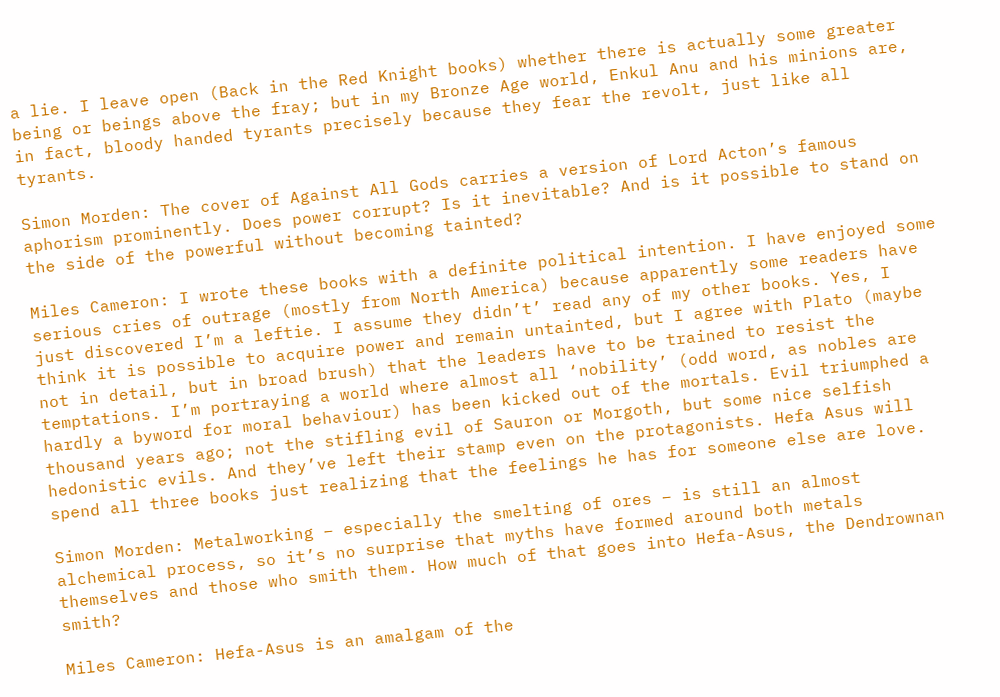a lie. I leave open (Back in the Red Knight books) whether there is actually some greater being or beings above the fray; but in my Bronze Age world, Enkul Anu and his minions are, in fact, bloody handed tyrants precisely because they fear the revolt, just like all tyrants.

Simon Morden: The cover of Against All Gods carries a version of Lord Acton’s famous aphorism prominently. Does power corrupt? Is it inevitable? And is it possible to stand on the side of the powerful without becoming tainted?

Miles Cameron: I wrote these books with a definite political intention. I have enjoyed some serious cries of outrage (mostly from North America) because apparently some readers have just discovered I’m a leftie. I assume they didn’t’ read any of my other books. Yes, I think it is possible to acquire power and remain untainted, but I agree with Plato (maybe not in detail, but in broad brush) that the leaders have to be trained to resist the temptations. I’m portraying a world where almost all ‘nobility’ (odd word, as nobles are hardly a byword for moral behaviour) has been kicked out of the mortals. Evil triumphed a thousand years ago; not the stifling evil of Sauron or Morgoth, but some nice selfish hedonistic evils. And they’ve left their stamp even on the protagonists. Hefa Asus will spend all three books just realizing that the feelings he has for someone else are love.

Simon Morden: Metalworking – especially the smelting of ores – is still an almost alchemical process, so it’s no surprise that myths have formed around both metals themselves and those who smith them. How much of that goes into Hefa-Asus, the Dendrownan smith?

Miles Cameron: Hefa-Asus is an amalgam of the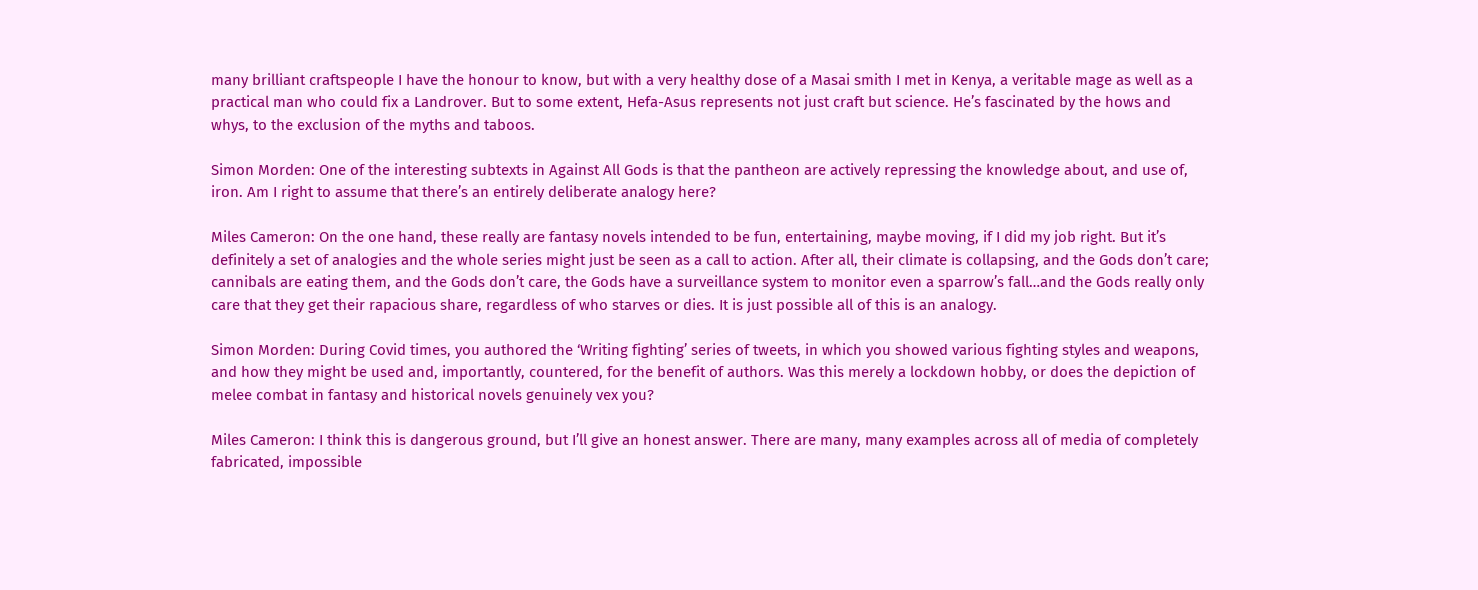many brilliant craftspeople I have the honour to know, but with a very healthy dose of a Masai smith I met in Kenya, a veritable mage as well as a practical man who could fix a Landrover. But to some extent, Hefa-Asus represents not just craft but science. He’s fascinated by the hows and whys, to the exclusion of the myths and taboos.

Simon Morden: One of the interesting subtexts in Against All Gods is that the pantheon are actively repressing the knowledge about, and use of, iron. Am I right to assume that there’s an entirely deliberate analogy here?

Miles Cameron: On the one hand, these really are fantasy novels intended to be fun, entertaining, maybe moving, if I did my job right. But it’s definitely a set of analogies and the whole series might just be seen as a call to action. After all, their climate is collapsing, and the Gods don’t care; cannibals are eating them, and the Gods don’t care, the Gods have a surveillance system to monitor even a sparrow’s fall…and the Gods really only care that they get their rapacious share, regardless of who starves or dies. It is just possible all of this is an analogy.

Simon Morden: During Covid times, you authored the ‘Writing fighting’ series of tweets, in which you showed various fighting styles and weapons, and how they might be used and, importantly, countered, for the benefit of authors. Was this merely a lockdown hobby, or does the depiction of melee combat in fantasy and historical novels genuinely vex you?

Miles Cameron: I think this is dangerous ground, but I’ll give an honest answer. There are many, many examples across all of media of completely fabricated, impossible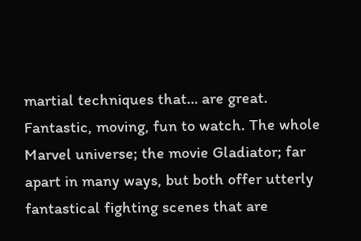martial techniques that… are great. Fantastic, moving, fun to watch. The whole Marvel universe; the movie Gladiator; far apart in many ways, but both offer utterly fantastical fighting scenes that are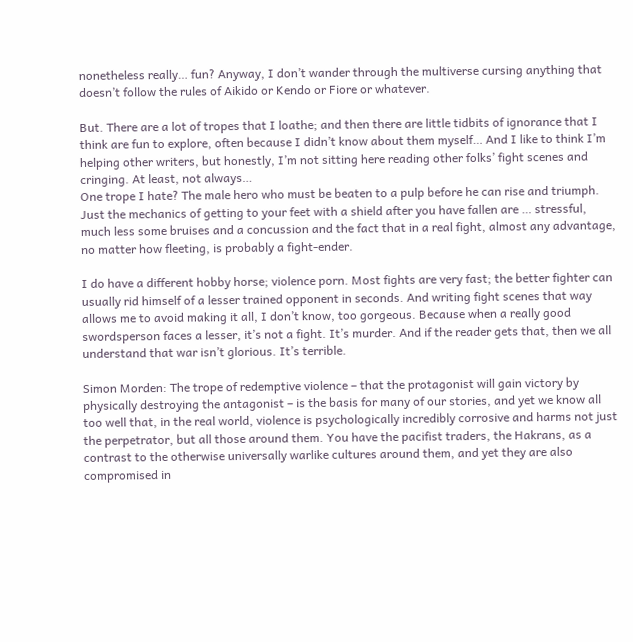nonetheless really… fun? Anyway, I don’t wander through the multiverse cursing anything that doesn’t follow the rules of Aikido or Kendo or Fiore or whatever.

But. There are a lot of tropes that I loathe; and then there are little tidbits of ignorance that I think are fun to explore, often because I didn’t know about them myself… And I like to think I’m helping other writers, but honestly, I’m not sitting here reading other folks’ fight scenes and cringing. At least, not always…
One trope I hate? The male hero who must be beaten to a pulp before he can rise and triumph. Just the mechanics of getting to your feet with a shield after you have fallen are … stressful, much less some bruises and a concussion and the fact that in a real fight, almost any advantage, no matter how fleeting, is probably a fight-ender.

I do have a different hobby horse; violence porn. Most fights are very fast; the better fighter can usually rid himself of a lesser trained opponent in seconds. And writing fight scenes that way allows me to avoid making it all, I don’t know, too gorgeous. Because when a really good swordsperson faces a lesser, it’s not a fight. It’s murder. And if the reader gets that, then we all understand that war isn’t glorious. It’s terrible.

Simon Morden: The trope of redemptive violence – that the protagonist will gain victory by physically destroying the antagonist – is the basis for many of our stories, and yet we know all too well that, in the real world, violence is psychologically incredibly corrosive and harms not just the perpetrator, but all those around them. You have the pacifist traders, the Hakrans, as a contrast to the otherwise universally warlike cultures around them, and yet they are also compromised in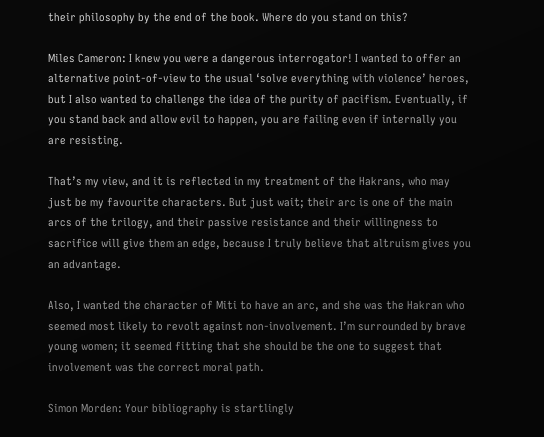their philosophy by the end of the book. Where do you stand on this?

Miles Cameron: I knew you were a dangerous interrogator! I wanted to offer an alternative point-of-view to the usual ‘solve everything with violence’ heroes, but I also wanted to challenge the idea of the purity of pacifism. Eventually, if you stand back and allow evil to happen, you are failing even if internally you are resisting.

That’s my view, and it is reflected in my treatment of the Hakrans, who may just be my favourite characters. But just wait; their arc is one of the main arcs of the trilogy, and their passive resistance and their willingness to sacrifice will give them an edge, because I truly believe that altruism gives you an advantage.

Also, I wanted the character of Miti to have an arc, and she was the Hakran who seemed most likely to revolt against non-involvement. I’m surrounded by brave young women; it seemed fitting that she should be the one to suggest that involvement was the correct moral path.

Simon Morden: Your bibliography is startlingly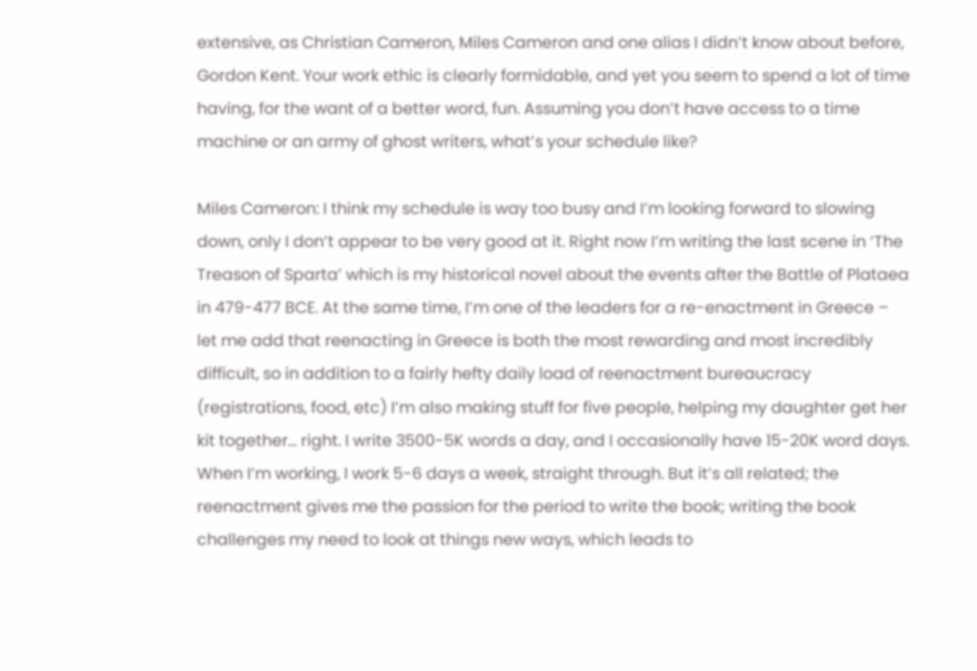extensive, as Christian Cameron, Miles Cameron and one alias I didn’t know about before, Gordon Kent. Your work ethic is clearly formidable, and yet you seem to spend a lot of time having, for the want of a better word, fun. Assuming you don’t have access to a time machine or an army of ghost writers, what’s your schedule like?

Miles Cameron: I think my schedule is way too busy and I’m looking forward to slowing down, only I don’t appear to be very good at it. Right now I’m writing the last scene in ‘The Treason of Sparta’ which is my historical novel about the events after the Battle of Plataea in 479-477 BCE. At the same time, I’m one of the leaders for a re-enactment in Greece – let me add that reenacting in Greece is both the most rewarding and most incredibly difficult, so in addition to a fairly hefty daily load of reenactment bureaucracy (registrations, food, etc) I’m also making stuff for five people, helping my daughter get her kit together… right. I write 3500-5K words a day, and I occasionally have 15-20K word days. When I’m working, I work 5-6 days a week, straight through. But it’s all related; the reenactment gives me the passion for the period to write the book; writing the book challenges my need to look at things new ways, which leads to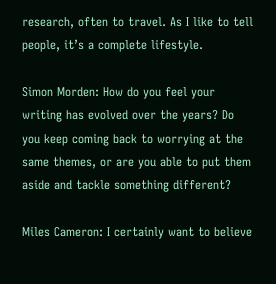research, often to travel. As I like to tell people, it’s a complete lifestyle.

Simon Morden: How do you feel your writing has evolved over the years? Do you keep coming back to worrying at the same themes, or are you able to put them aside and tackle something different?

Miles Cameron: I certainly want to believe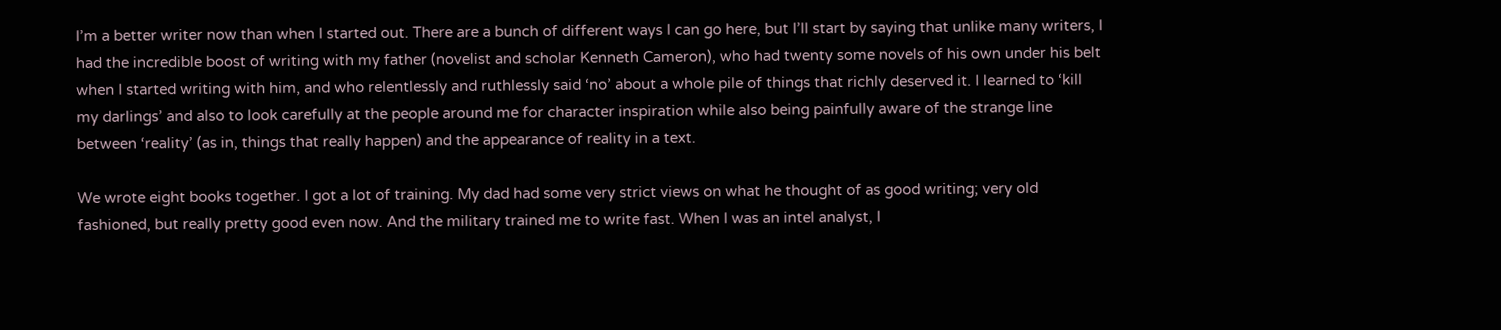I’m a better writer now than when I started out. There are a bunch of different ways I can go here, but I’ll start by saying that unlike many writers, I had the incredible boost of writing with my father (novelist and scholar Kenneth Cameron), who had twenty some novels of his own under his belt when I started writing with him, and who relentlessly and ruthlessly said ‘no’ about a whole pile of things that richly deserved it. I learned to ‘kill my darlings’ and also to look carefully at the people around me for character inspiration while also being painfully aware of the strange line between ‘reality’ (as in, things that really happen) and the appearance of reality in a text.

We wrote eight books together. I got a lot of training. My dad had some very strict views on what he thought of as good writing; very old fashioned, but really pretty good even now. And the military trained me to write fast. When I was an intel analyst, I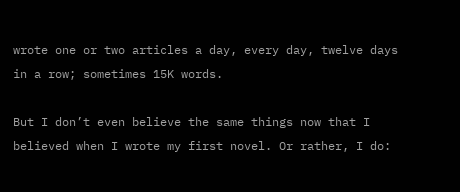wrote one or two articles a day, every day, twelve days in a row; sometimes 15K words.

But I don’t even believe the same things now that I believed when I wrote my first novel. Or rather, I do: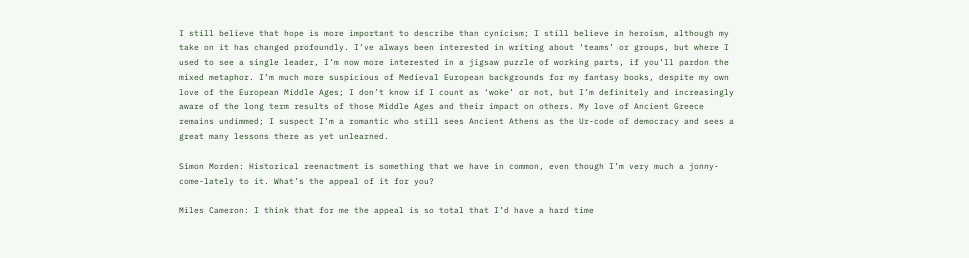I still believe that hope is more important to describe than cynicism; I still believe in heroism, although my take on it has changed profoundly. I’ve always been interested in writing about ‘teams’ or groups, but where I used to see a single leader, I’m now more interested in a jigsaw puzzle of working parts, if you’ll pardon the mixed metaphor. I’m much more suspicious of Medieval European backgrounds for my fantasy books, despite my own love of the European Middle Ages; I don’t know if I count as ‘woke’ or not, but I’m definitely and increasingly aware of the long term results of those Middle Ages and their impact on others. My love of Ancient Greece remains undimmed; I suspect I’m a romantic who still sees Ancient Athens as the Ur-code of democracy and sees a great many lessons there as yet unlearned.

Simon Morden: Historical reenactment is something that we have in common, even though I’m very much a jonny-come-lately to it. What’s the appeal of it for you?

Miles Cameron: I think that for me the appeal is so total that I’d have a hard time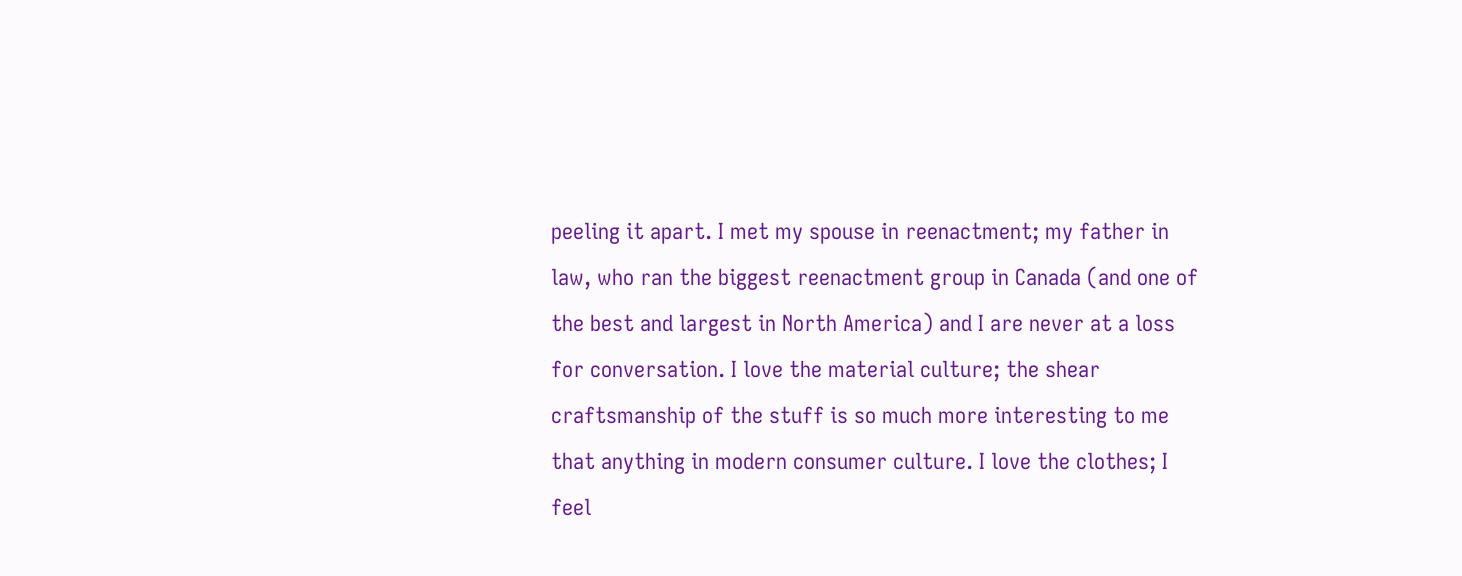peeling it apart. I met my spouse in reenactment; my father in law, who ran the biggest reenactment group in Canada (and one of the best and largest in North America) and I are never at a loss for conversation. I love the material culture; the shear craftsmanship of the stuff is so much more interesting to me that anything in modern consumer culture. I love the clothes; I feel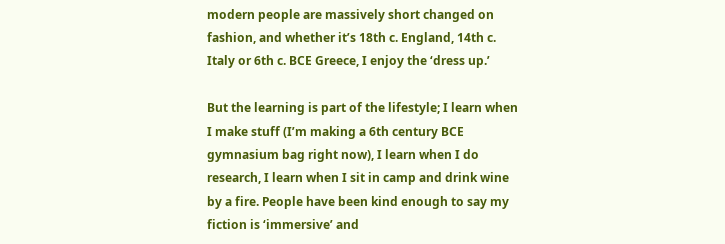modern people are massively short changed on fashion, and whether it’s 18th c. England, 14th c. Italy or 6th c. BCE Greece, I enjoy the ‘dress up.’

But the learning is part of the lifestyle; I learn when I make stuff (I’m making a 6th century BCE gymnasium bag right now), I learn when I do research, I learn when I sit in camp and drink wine by a fire. People have been kind enough to say my fiction is ‘immersive’ and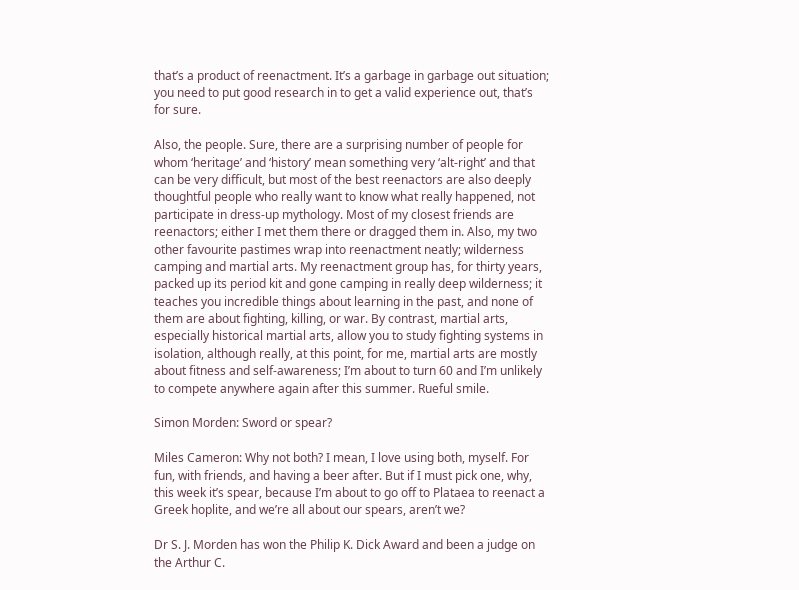that’s a product of reenactment. It’s a garbage in garbage out situation; you need to put good research in to get a valid experience out, that’s for sure.

Also, the people. Sure, there are a surprising number of people for whom ‘heritage’ and ‘history’ mean something very ‘alt-right’ and that can be very difficult, but most of the best reenactors are also deeply thoughtful people who really want to know what really happened, not participate in dress-up mythology. Most of my closest friends are reenactors; either I met them there or dragged them in. Also, my two other favourite pastimes wrap into reenactment neatly; wilderness camping and martial arts. My reenactment group has, for thirty years, packed up its period kit and gone camping in really deep wilderness; it teaches you incredible things about learning in the past, and none of them are about fighting, killing, or war. By contrast, martial arts, especially historical martial arts, allow you to study fighting systems in isolation, although really, at this point, for me, martial arts are mostly about fitness and self-awareness; I’m about to turn 60 and I’m unlikely to compete anywhere again after this summer. Rueful smile.

Simon Morden: Sword or spear?

Miles Cameron: Why not both? I mean, I love using both, myself. For fun, with friends, and having a beer after. But if I must pick one, why, this week it’s spear, because I’m about to go off to Plataea to reenact a Greek hoplite, and we’re all about our spears, aren’t we?

Dr S. J. Morden has won the Philip K. Dick Award and been a judge on the Arthur C.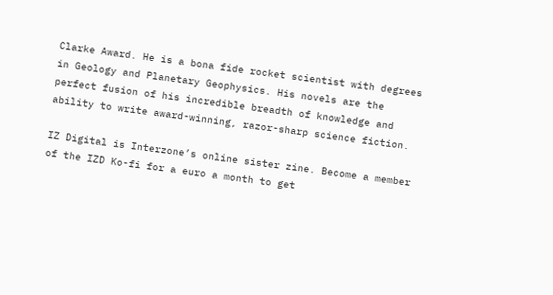Clarke Award. He is a bona fide rocket scientist with degrees in Geology and Planetary Geophysics. His novels are the perfect fusion of his incredible breadth of knowledge and ability to write award-winning, razor-sharp science fiction.

IZ Digital is Interzone’s online sister zine. Become a member of the IZD Ko-fi for a euro a month to get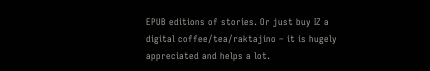EPUB editions of stories. Or just buy IZ a digital coffee/tea/raktajino – it is hugely appreciated and helps a lot.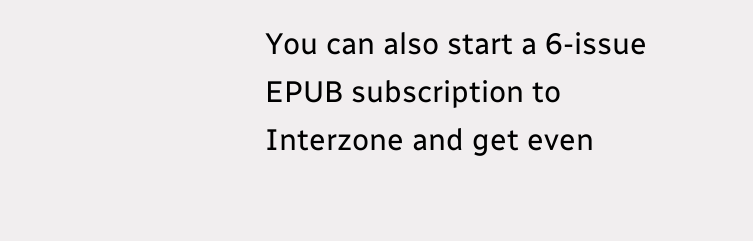You can also start a 6-issue EPUB subscription to Interzone and get even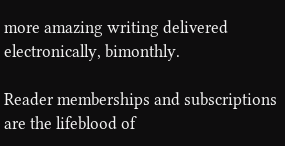more amazing writing delivered electronically, bimonthly.

Reader memberships and subscriptions are the lifeblood of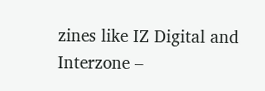zines like IZ Digital and Interzone –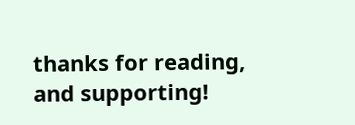thanks for reading, and supporting!